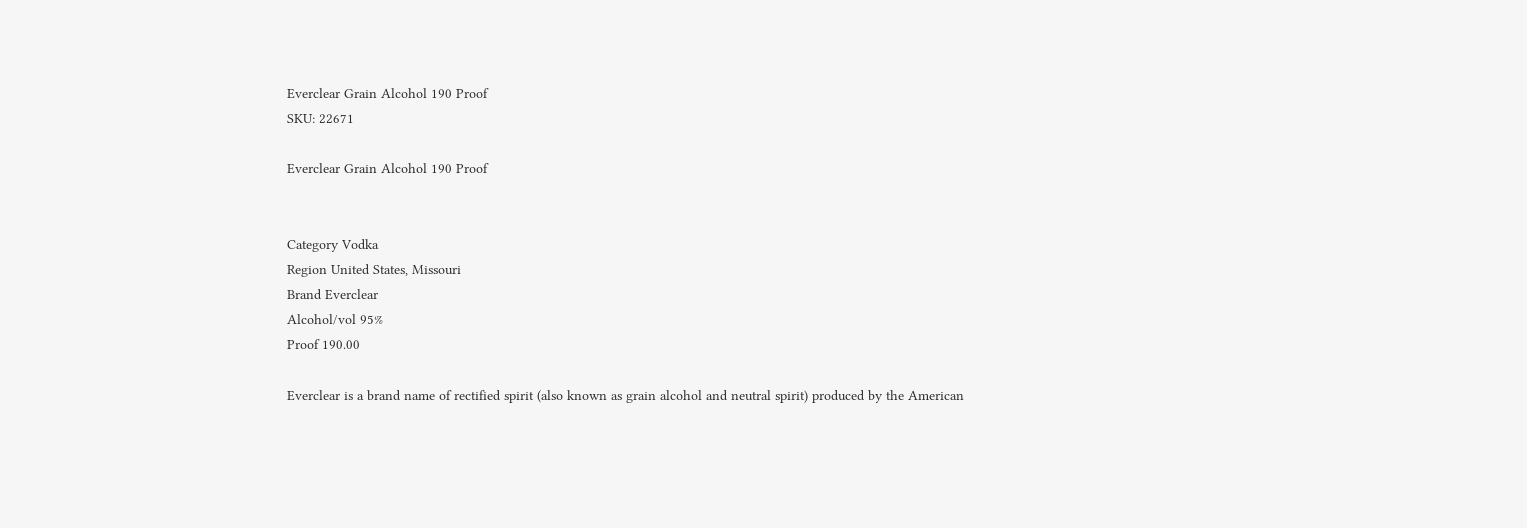Everclear Grain Alcohol 190 Proof
SKU: 22671

Everclear Grain Alcohol 190 Proof


Category Vodka
Region United States, Missouri
Brand Everclear
Alcohol/vol 95%
Proof 190.00

Everclear is a brand name of rectified spirit (also known as grain alcohol and neutral spirit) produced by the American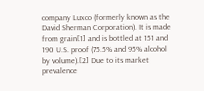company Luxco (formerly known as the David Sherman Corporation). It is made from grain[1] and is bottled at 151 and 190 U.S. proof (75.5% and 95% alcohol by volume).[2] Due to its market prevalence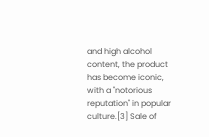and high alcohol content, the product has become iconic, with a "notorious reputation" in popular culture.[3] Sale of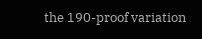the 190-proof variation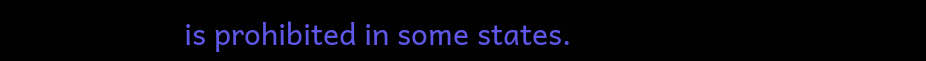is prohibited in some states.